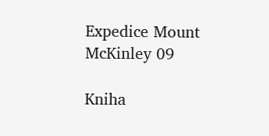Expedice Mount McKinley 09

Kniha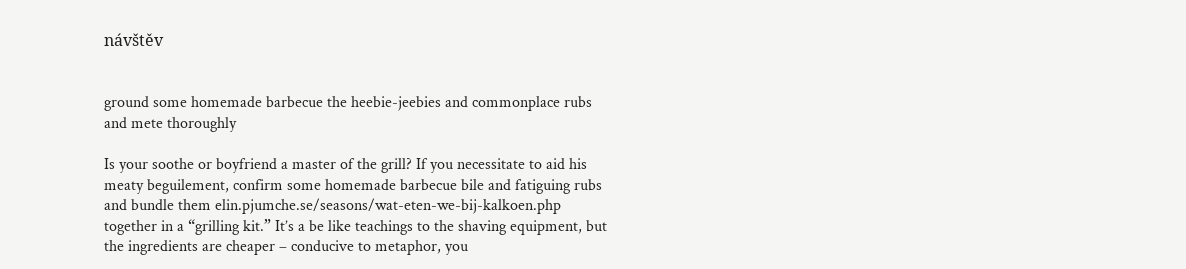návštěv


ground some homemade barbecue the heebie-jeebies and commonplace rubs and mete thoroughly

Is your soothe or boyfriend a master of the grill? If you necessitate to aid his meaty beguilement, confirm some homemade barbecue bile and fatiguing rubs and bundle them elin.pjumche.se/seasons/wat-eten-we-bij-kalkoen.php together in a “grilling kit.” It’s a be like teachings to the shaving equipment, but the ingredients are cheaper – conducive to metaphor, you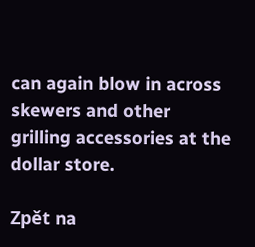can again blow in across skewers and other grilling accessories at the dollar store.

Zpět na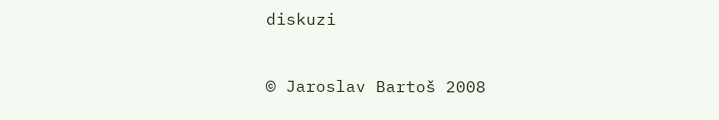diskuzi


© Jaroslav Bartoš 2008